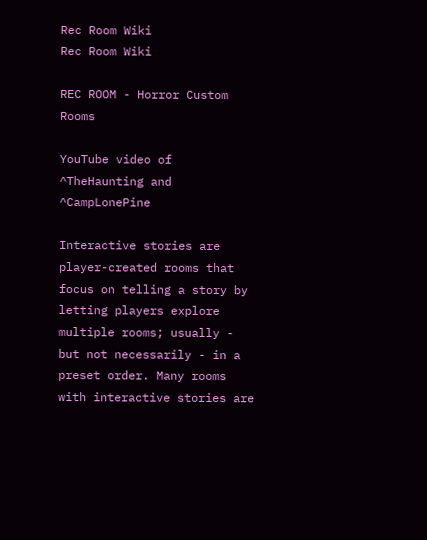Rec Room Wiki
Rec Room Wiki

REC ROOM - Horror Custom Rooms

YouTube video of ^TheHaunting and ^CampLonePine

Interactive stories are player-created rooms that focus on telling a story by letting players explore multiple rooms; usually - but not necessarily - in a preset order. Many rooms with interactive stories are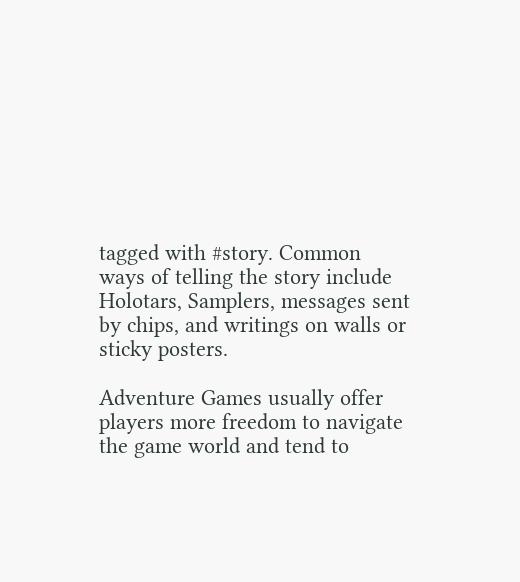tagged with #story. Common ways of telling the story include Holotars, Samplers, messages sent by chips, and writings on walls or sticky posters.

Adventure Games usually offer players more freedom to navigate the game world and tend to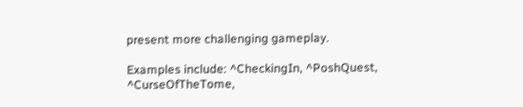present more challenging gameplay.

Examples include: ^CheckingIn, ^PoshQuest, ^CurseOfTheTome,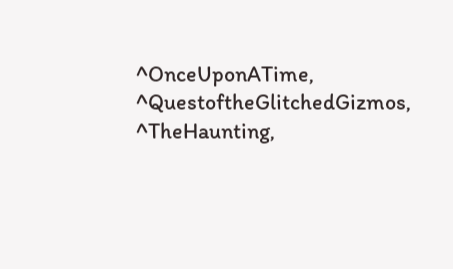^OnceUponATime, ^QuestoftheGlitchedGizmos, ^TheHaunting,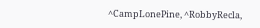^CampLonePine, ^RobbyRecla,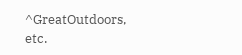^GreatOutdoors, etc.